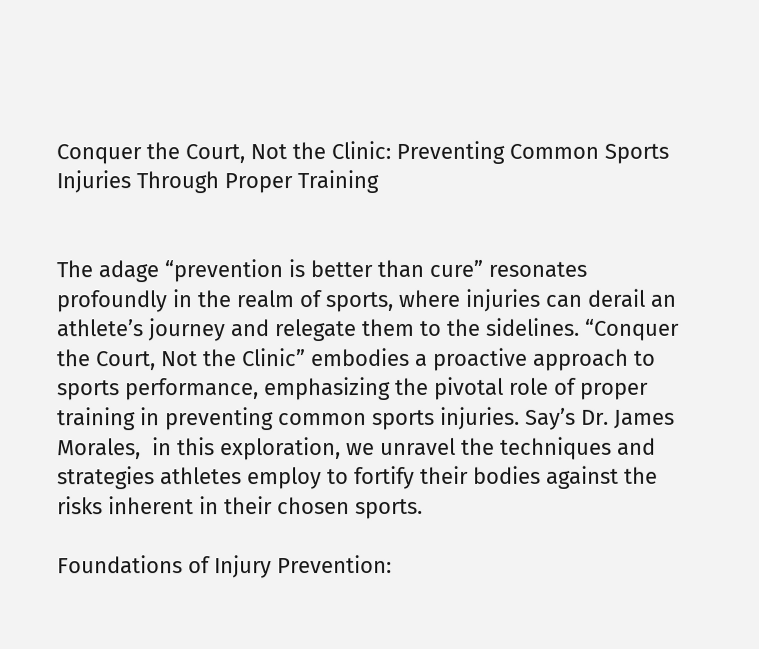Conquer the Court, Not the Clinic: Preventing Common Sports Injuries Through Proper Training


The adage “prevention is better than cure” resonates profoundly in the realm of sports, where injuries can derail an athlete’s journey and relegate them to the sidelines. “Conquer the Court, Not the Clinic” embodies a proactive approach to sports performance, emphasizing the pivotal role of proper training in preventing common sports injuries. Say’s Dr. James Morales,  in this exploration, we unravel the techniques and strategies athletes employ to fortify their bodies against the risks inherent in their chosen sports.

Foundations of Injury Prevention: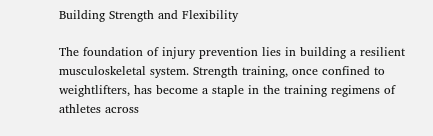Building Strength and Flexibility

The foundation of injury prevention lies in building a resilient musculoskeletal system. Strength training, once confined to weightlifters, has become a staple in the training regimens of athletes across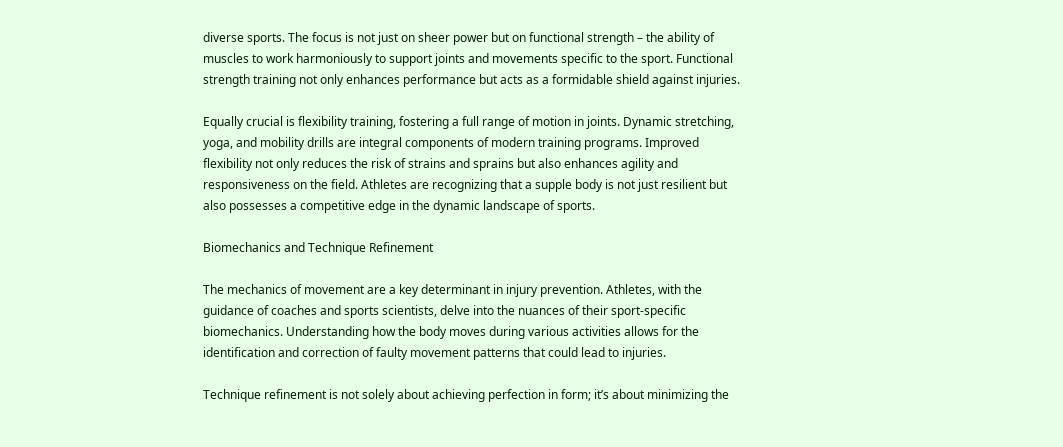diverse sports. The focus is not just on sheer power but on functional strength – the ability of muscles to work harmoniously to support joints and movements specific to the sport. Functional strength training not only enhances performance but acts as a formidable shield against injuries.

Equally crucial is flexibility training, fostering a full range of motion in joints. Dynamic stretching, yoga, and mobility drills are integral components of modern training programs. Improved flexibility not only reduces the risk of strains and sprains but also enhances agility and responsiveness on the field. Athletes are recognizing that a supple body is not just resilient but also possesses a competitive edge in the dynamic landscape of sports.

Biomechanics and Technique Refinement

The mechanics of movement are a key determinant in injury prevention. Athletes, with the guidance of coaches and sports scientists, delve into the nuances of their sport-specific biomechanics. Understanding how the body moves during various activities allows for the identification and correction of faulty movement patterns that could lead to injuries.

Technique refinement is not solely about achieving perfection in form; it’s about minimizing the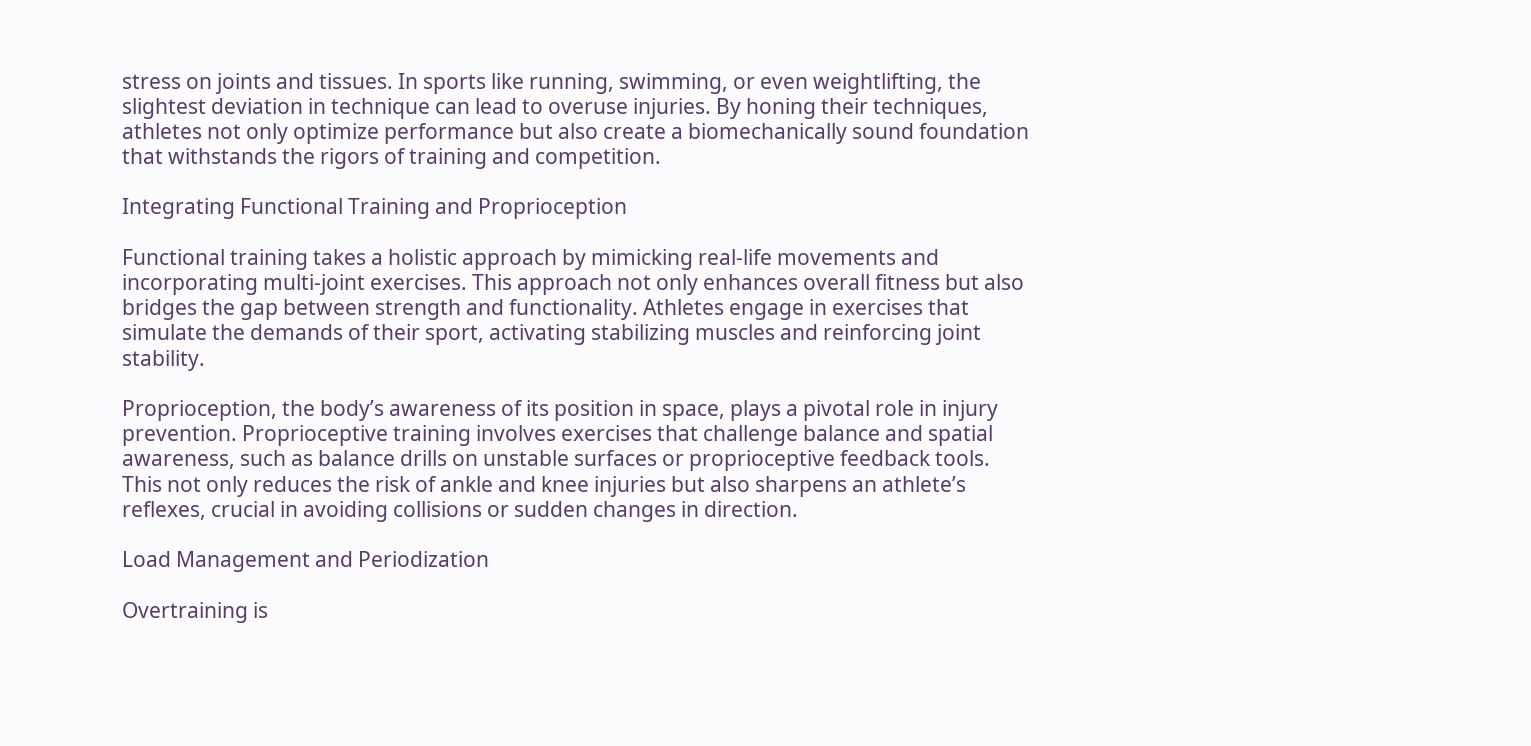stress on joints and tissues. In sports like running, swimming, or even weightlifting, the slightest deviation in technique can lead to overuse injuries. By honing their techniques, athletes not only optimize performance but also create a biomechanically sound foundation that withstands the rigors of training and competition.

Integrating Functional Training and Proprioception

Functional training takes a holistic approach by mimicking real-life movements and incorporating multi-joint exercises. This approach not only enhances overall fitness but also bridges the gap between strength and functionality. Athletes engage in exercises that simulate the demands of their sport, activating stabilizing muscles and reinforcing joint stability.

Proprioception, the body’s awareness of its position in space, plays a pivotal role in injury prevention. Proprioceptive training involves exercises that challenge balance and spatial awareness, such as balance drills on unstable surfaces or proprioceptive feedback tools. This not only reduces the risk of ankle and knee injuries but also sharpens an athlete’s reflexes, crucial in avoiding collisions or sudden changes in direction.

Load Management and Periodization

Overtraining is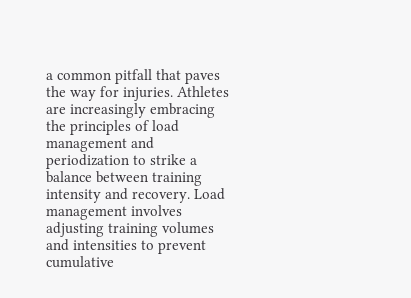a common pitfall that paves the way for injuries. Athletes are increasingly embracing the principles of load management and periodization to strike a balance between training intensity and recovery. Load management involves adjusting training volumes and intensities to prevent cumulative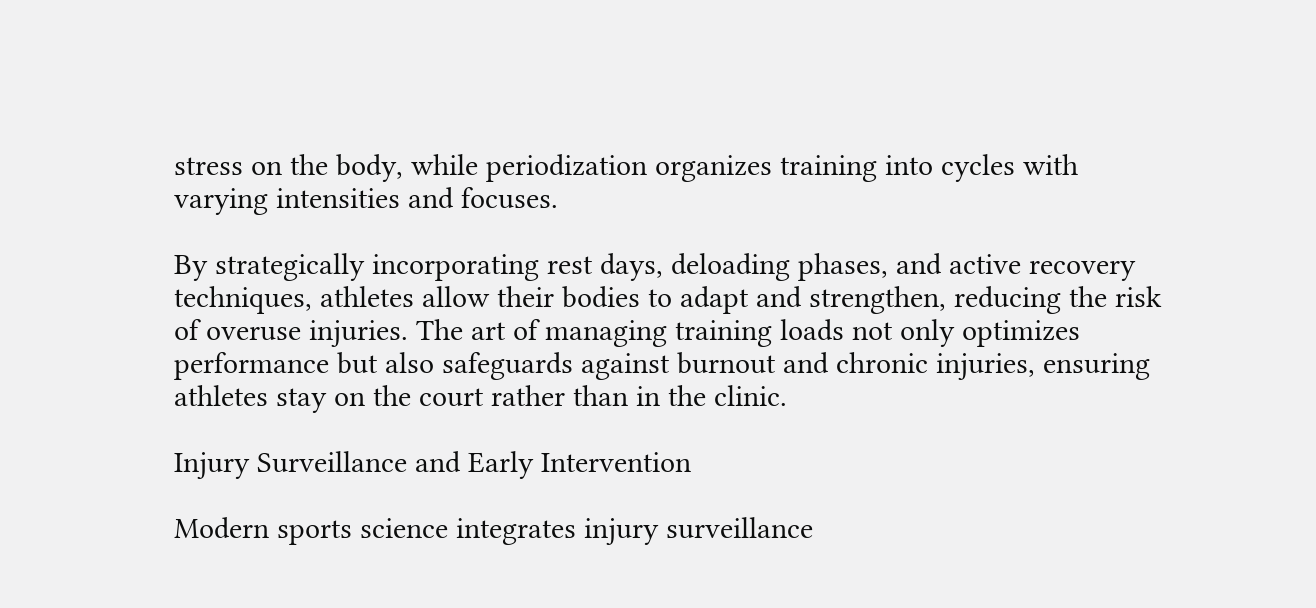stress on the body, while periodization organizes training into cycles with varying intensities and focuses.

By strategically incorporating rest days, deloading phases, and active recovery techniques, athletes allow their bodies to adapt and strengthen, reducing the risk of overuse injuries. The art of managing training loads not only optimizes performance but also safeguards against burnout and chronic injuries, ensuring athletes stay on the court rather than in the clinic.

Injury Surveillance and Early Intervention

Modern sports science integrates injury surveillance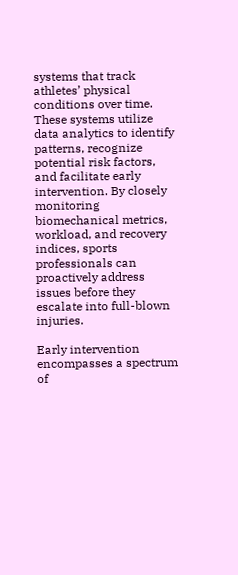systems that track athletes’ physical conditions over time. These systems utilize data analytics to identify patterns, recognize potential risk factors, and facilitate early intervention. By closely monitoring biomechanical metrics, workload, and recovery indices, sports professionals can proactively address issues before they escalate into full-blown injuries.

Early intervention encompasses a spectrum of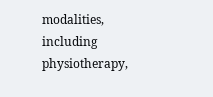modalities, including physiotherapy,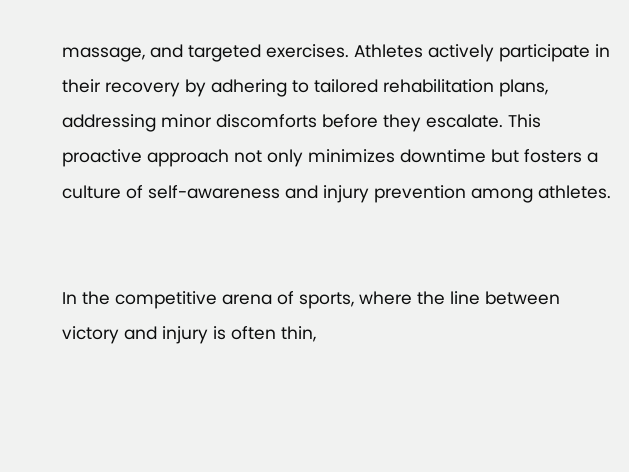massage, and targeted exercises. Athletes actively participate in their recovery by adhering to tailored rehabilitation plans, addressing minor discomforts before they escalate. This proactive approach not only minimizes downtime but fosters a culture of self-awareness and injury prevention among athletes.


In the competitive arena of sports, where the line between victory and injury is often thin,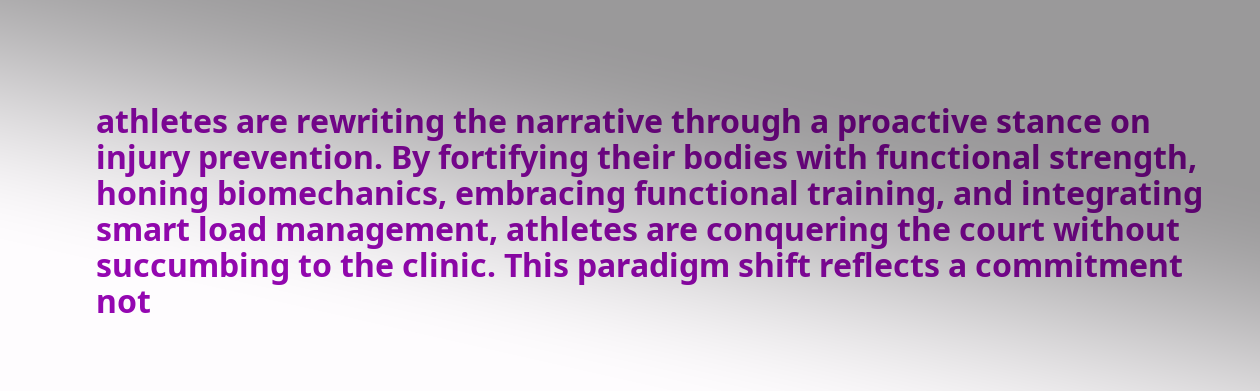athletes are rewriting the narrative through a proactive stance on injury prevention. By fortifying their bodies with functional strength, honing biomechanics, embracing functional training, and integrating smart load management, athletes are conquering the court without succumbing to the clinic. This paradigm shift reflects a commitment not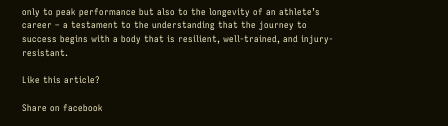only to peak performance but also to the longevity of an athlete’s career – a testament to the understanding that the journey to success begins with a body that is resilient, well-trained, and injury-resistant.

Like this article?

Share on facebook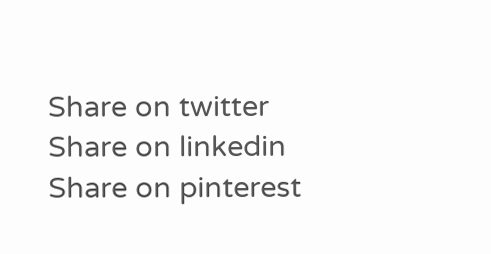Share on twitter
Share on linkedin
Share on pinterest